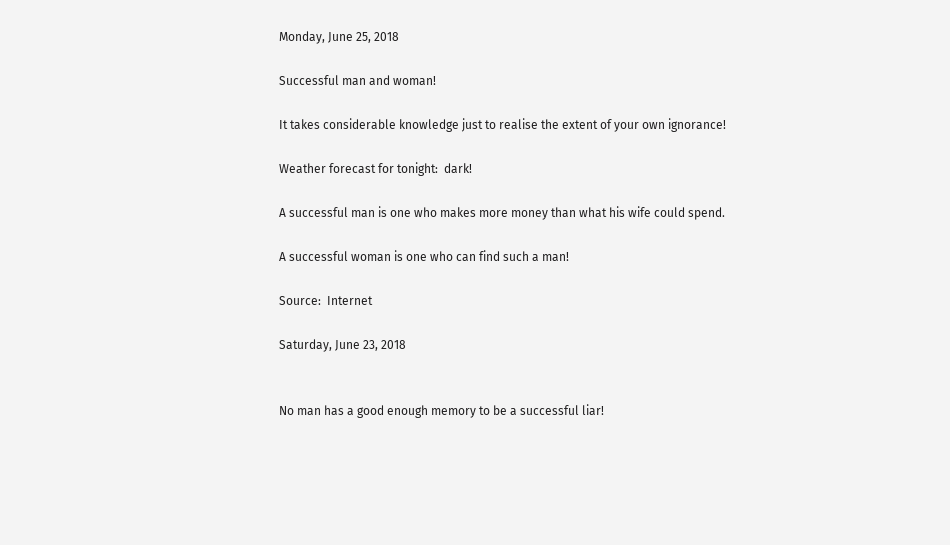Monday, June 25, 2018

Successful man and woman!

It takes considerable knowledge just to realise the extent of your own ignorance!

Weather forecast for tonight:  dark!

A successful man is one who makes more money than what his wife could spend.

A successful woman is one who can find such a man!

Source:  Internet

Saturday, June 23, 2018


No man has a good enough memory to be a successful liar!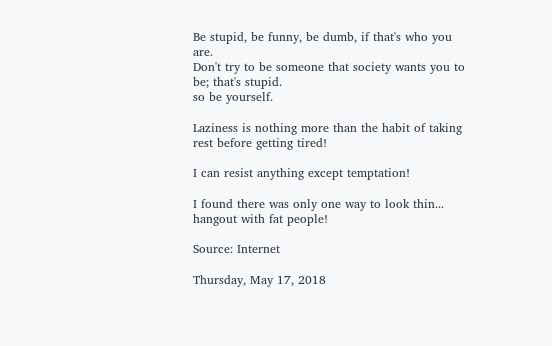Be stupid, be funny, be dumb, if that's who you are.
Don't try to be someone that society wants you to be; that's stupid.
so be yourself.

Laziness is nothing more than the habit of taking rest before getting tired!

I can resist anything except temptation!

I found there was only one way to look thin... hangout with fat people!

Source: Internet

Thursday, May 17, 2018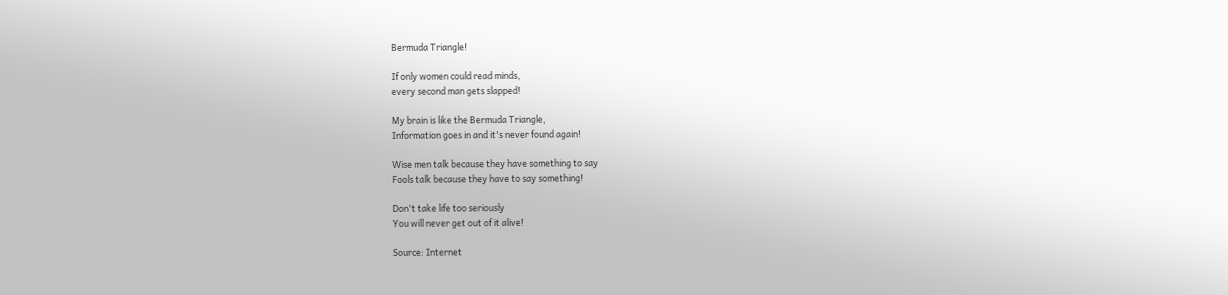Bermuda Triangle!

If only women could read minds,
every second man gets slapped!

My brain is like the Bermuda Triangle,
Information goes in and it's never found again!

Wise men talk because they have something to say
Fools talk because they have to say something!

Don't take life too seriously
You will never get out of it alive!

Source: Internet